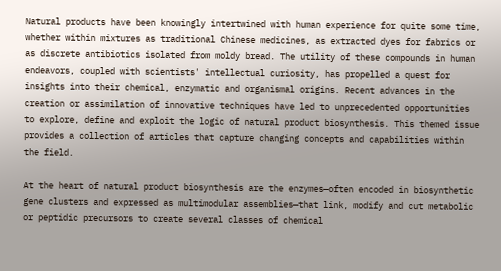Natural products have been knowingly intertwined with human experience for quite some time, whether within mixtures as traditional Chinese medicines, as extracted dyes for fabrics or as discrete antibiotics isolated from moldy bread. The utility of these compounds in human endeavors, coupled with scientists' intellectual curiosity, has propelled a quest for insights into their chemical, enzymatic and organismal origins. Recent advances in the creation or assimilation of innovative techniques have led to unprecedented opportunities to explore, define and exploit the logic of natural product biosynthesis. This themed issue provides a collection of articles that capture changing concepts and capabilities within the field.

At the heart of natural product biosynthesis are the enzymes—often encoded in biosynthetic gene clusters and expressed as multimodular assemblies—that link, modify and cut metabolic or peptidic precursors to create several classes of chemical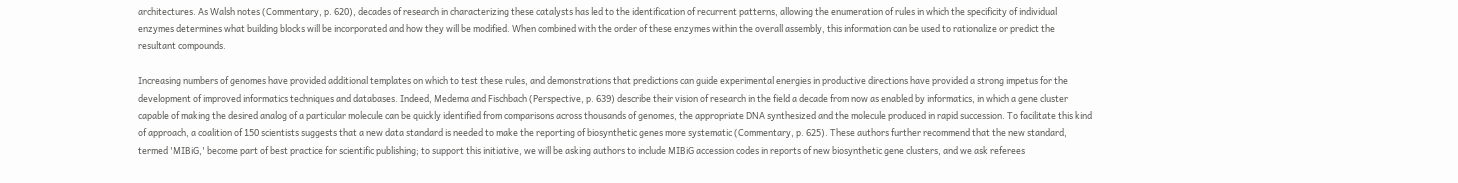architectures. As Walsh notes (Commentary, p. 620), decades of research in characterizing these catalysts has led to the identification of recurrent patterns, allowing the enumeration of rules in which the specificity of individual enzymes determines what building blocks will be incorporated and how they will be modified. When combined with the order of these enzymes within the overall assembly, this information can be used to rationalize or predict the resultant compounds.

Increasing numbers of genomes have provided additional templates on which to test these rules, and demonstrations that predictions can guide experimental energies in productive directions have provided a strong impetus for the development of improved informatics techniques and databases. Indeed, Medema and Fischbach (Perspective, p. 639) describe their vision of research in the field a decade from now as enabled by informatics, in which a gene cluster capable of making the desired analog of a particular molecule can be quickly identified from comparisons across thousands of genomes, the appropriate DNA synthesized and the molecule produced in rapid succession. To facilitate this kind of approach, a coalition of 150 scientists suggests that a new data standard is needed to make the reporting of biosynthetic genes more systematic (Commentary, p. 625). These authors further recommend that the new standard, termed 'MIBiG,' become part of best practice for scientific publishing; to support this initiative, we will be asking authors to include MIBiG accession codes in reports of new biosynthetic gene clusters, and we ask referees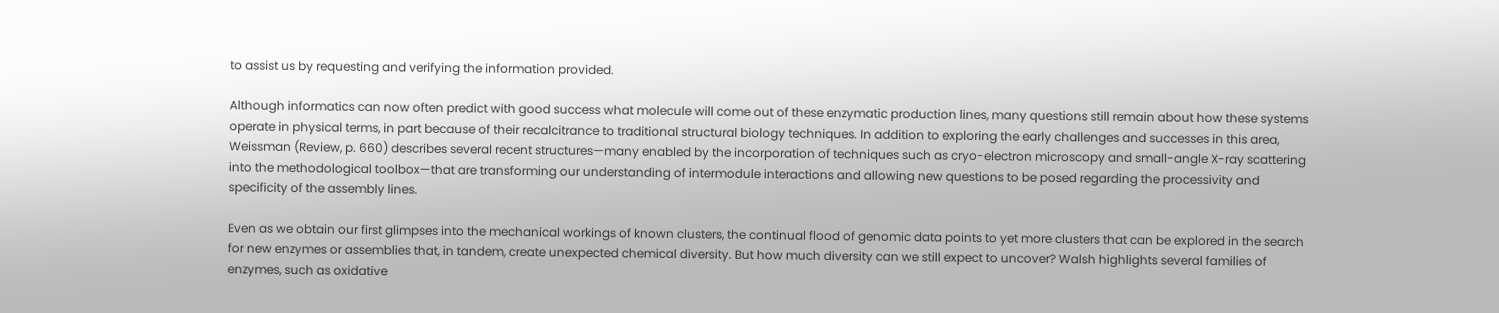to assist us by requesting and verifying the information provided.

Although informatics can now often predict with good success what molecule will come out of these enzymatic production lines, many questions still remain about how these systems operate in physical terms, in part because of their recalcitrance to traditional structural biology techniques. In addition to exploring the early challenges and successes in this area, Weissman (Review, p. 660) describes several recent structures—many enabled by the incorporation of techniques such as cryo-electron microscopy and small-angle X-ray scattering into the methodological toolbox—that are transforming our understanding of intermodule interactions and allowing new questions to be posed regarding the processivity and specificity of the assembly lines.

Even as we obtain our first glimpses into the mechanical workings of known clusters, the continual flood of genomic data points to yet more clusters that can be explored in the search for new enzymes or assemblies that, in tandem, create unexpected chemical diversity. But how much diversity can we still expect to uncover? Walsh highlights several families of enzymes, such as oxidative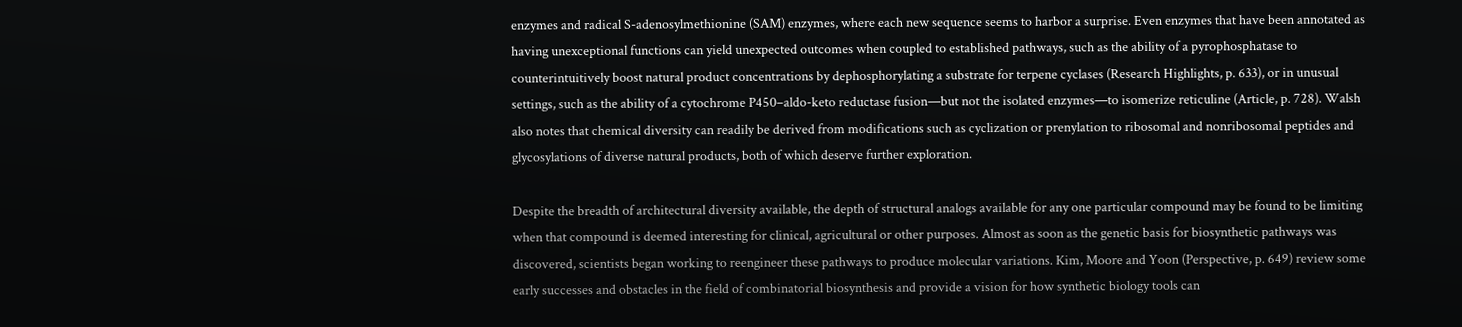enzymes and radical S-adenosylmethionine (SAM) enzymes, where each new sequence seems to harbor a surprise. Even enzymes that have been annotated as having unexceptional functions can yield unexpected outcomes when coupled to established pathways, such as the ability of a pyrophosphatase to counterintuitively boost natural product concentrations by dephosphorylating a substrate for terpene cyclases (Research Highlights, p. 633), or in unusual settings, such as the ability of a cytochrome P450–aldo-keto reductase fusion—but not the isolated enzymes—to isomerize reticuline (Article, p. 728). Walsh also notes that chemical diversity can readily be derived from modifications such as cyclization or prenylation to ribosomal and nonribosomal peptides and glycosylations of diverse natural products, both of which deserve further exploration.

Despite the breadth of architectural diversity available, the depth of structural analogs available for any one particular compound may be found to be limiting when that compound is deemed interesting for clinical, agricultural or other purposes. Almost as soon as the genetic basis for biosynthetic pathways was discovered, scientists began working to reengineer these pathways to produce molecular variations. Kim, Moore and Yoon (Perspective, p. 649) review some early successes and obstacles in the field of combinatorial biosynthesis and provide a vision for how synthetic biology tools can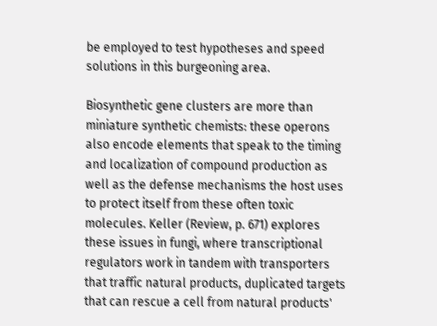be employed to test hypotheses and speed solutions in this burgeoning area.

Biosynthetic gene clusters are more than miniature synthetic chemists: these operons also encode elements that speak to the timing and localization of compound production as well as the defense mechanisms the host uses to protect itself from these often toxic molecules. Keller (Review, p. 671) explores these issues in fungi, where transcriptional regulators work in tandem with transporters that traffic natural products, duplicated targets that can rescue a cell from natural products'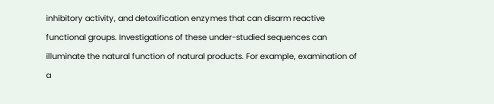inhibitory activity, and detoxification enzymes that can disarm reactive functional groups. Investigations of these under-studied sequences can illuminate the natural function of natural products. For example, examination of a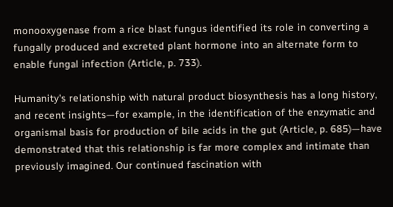monooxygenase from a rice blast fungus identified its role in converting a fungally produced and excreted plant hormone into an alternate form to enable fungal infection (Article, p. 733).

Humanity's relationship with natural product biosynthesis has a long history, and recent insights—for example, in the identification of the enzymatic and organismal basis for production of bile acids in the gut (Article, p. 685)—have demonstrated that this relationship is far more complex and intimate than previously imagined. Our continued fascination with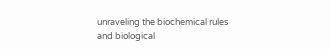unraveling the biochemical rules and biological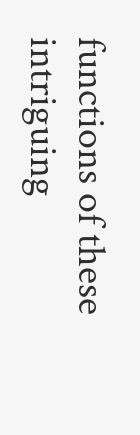functions of these intriguing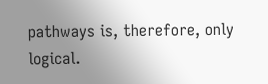pathways is, therefore, only logical.